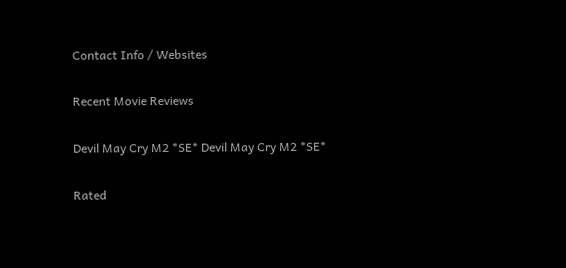Contact Info / Websites

Recent Movie Reviews

Devil May Cry M2 *SE* Devil May Cry M2 *SE*

Rated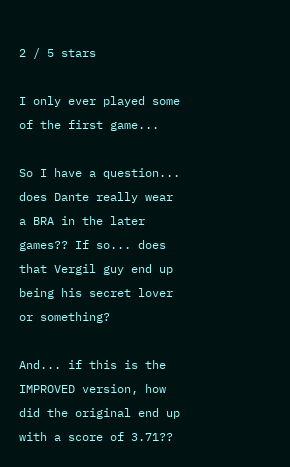2 / 5 stars

I only ever played some of the first game...

So I have a question... does Dante really wear a BRA in the later games?? If so... does that Vergil guy end up being his secret lover or something?

And... if this is the IMPROVED version, how did the original end up with a score of 3.71??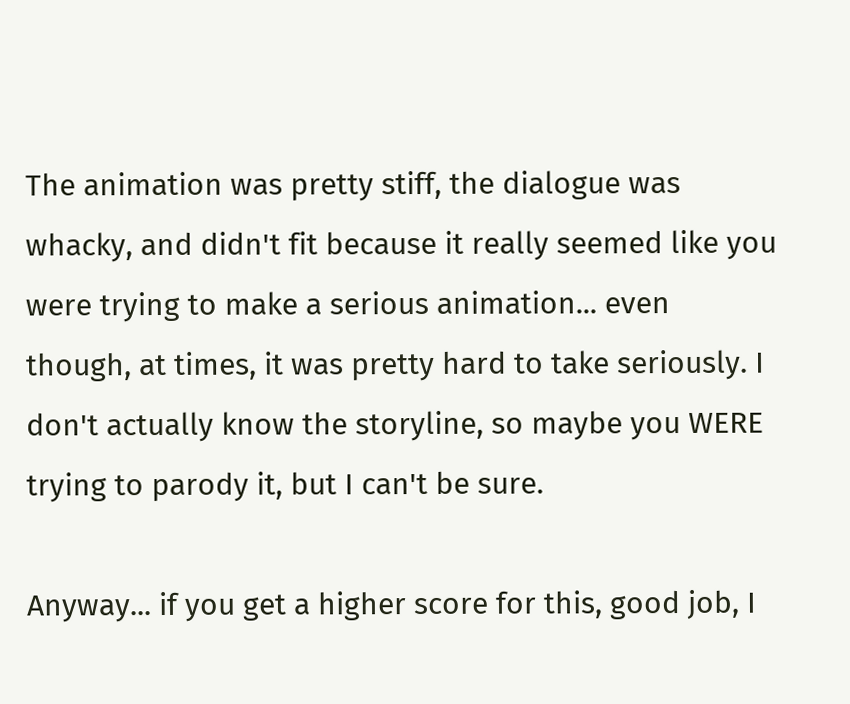The animation was pretty stiff, the dialogue was whacky, and didn't fit because it really seemed like you were trying to make a serious animation... even though, at times, it was pretty hard to take seriously. I don't actually know the storyline, so maybe you WERE trying to parody it, but I can't be sure.

Anyway... if you get a higher score for this, good job, I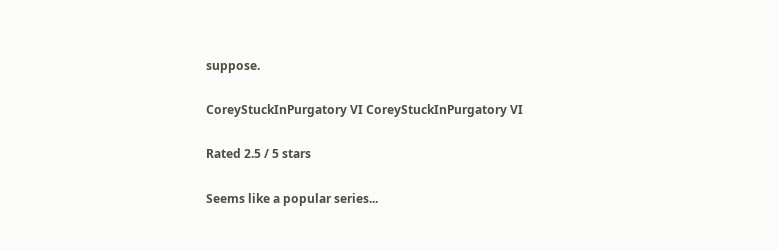suppose.

CoreyStuckInPurgatory VI CoreyStuckInPurgatory VI

Rated 2.5 / 5 stars

Seems like a popular series...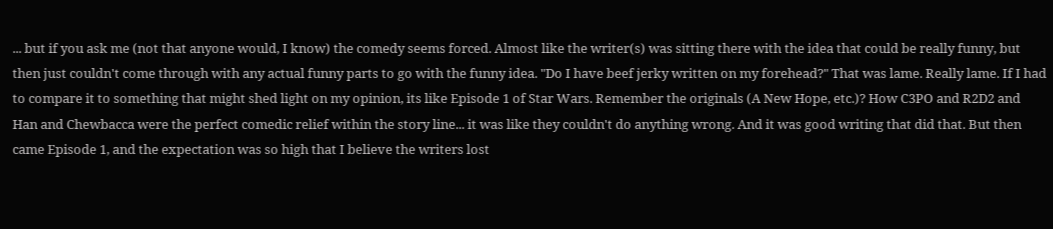... but if you ask me (not that anyone would, I know) the comedy seems forced. Almost like the writer(s) was sitting there with the idea that could be really funny, but then just couldn't come through with any actual funny parts to go with the funny idea. "Do I have beef jerky written on my forehead?" That was lame. Really lame. If I had to compare it to something that might shed light on my opinion, its like Episode 1 of Star Wars. Remember the originals (A New Hope, etc.)? How C3PO and R2D2 and Han and Chewbacca were the perfect comedic relief within the story line... it was like they couldn't do anything wrong. And it was good writing that did that. But then came Episode 1, and the expectation was so high that I believe the writers lost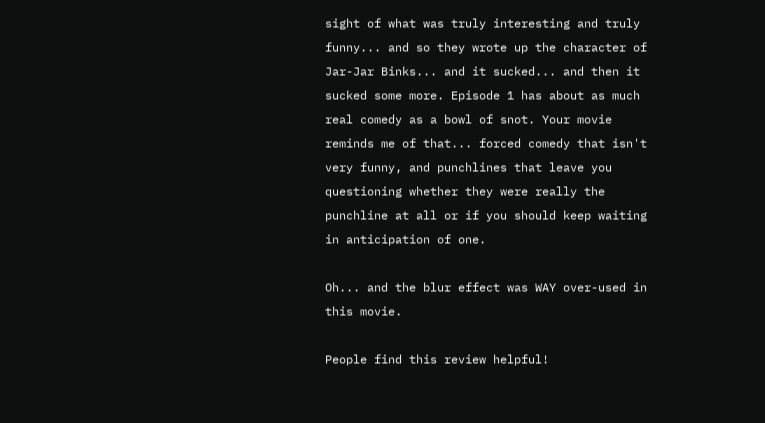sight of what was truly interesting and truly funny... and so they wrote up the character of Jar-Jar Binks... and it sucked... and then it sucked some more. Episode 1 has about as much real comedy as a bowl of snot. Your movie reminds me of that... forced comedy that isn't very funny, and punchlines that leave you questioning whether they were really the punchline at all or if you should keep waiting in anticipation of one.

Oh... and the blur effect was WAY over-used in this movie.

People find this review helpful!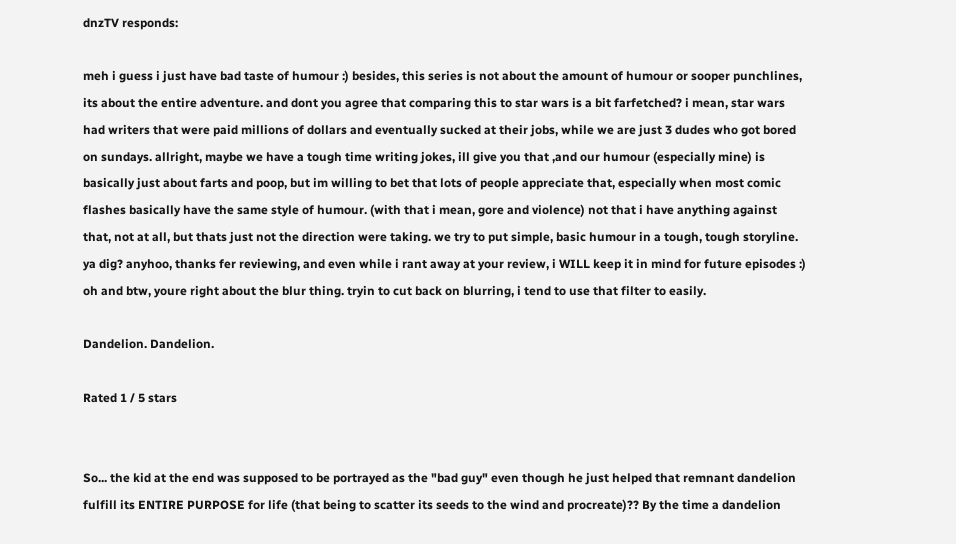dnzTV responds:

meh i guess i just have bad taste of humour :) besides, this series is not about the amount of humour or sooper punchlines, its about the entire adventure. and dont you agree that comparing this to star wars is a bit farfetched? i mean, star wars had writers that were paid millions of dollars and eventually sucked at their jobs, while we are just 3 dudes who got bored on sundays. allright, maybe we have a tough time writing jokes, ill give you that ,and our humour (especially mine) is basically just about farts and poop, but im willing to bet that lots of people appreciate that, especially when most comic flashes basically have the same style of humour. (with that i mean, gore and violence) not that i have anything against that, not at all, but thats just not the direction were taking. we try to put simple, basic humour in a tough, tough storyline. ya dig? anyhoo, thanks fer reviewing, and even while i rant away at your review, i WILL keep it in mind for future episodes :)
oh and btw, youre right about the blur thing. tryin to cut back on blurring, i tend to use that filter to easily.

Dandelion. Dandelion.

Rated 1 / 5 stars


So... the kid at the end was supposed to be portrayed as the "bad guy" even though he just helped that remnant dandelion fulfill its ENTIRE PURPOSE for life (that being to scatter its seeds to the wind and procreate)?? By the time a dandelion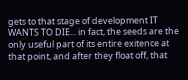gets to that stage of development IT WANTS TO DIE... in fact, the seeds are the only useful part of its entire exitence at that point, and after they float off, that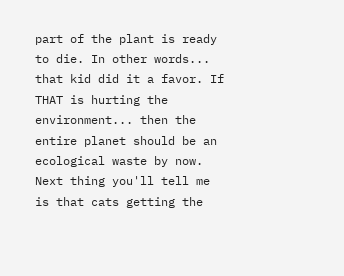part of the plant is ready to die. In other words... that kid did it a favor. If THAT is hurting the environment... then the entire planet should be an ecological waste by now. Next thing you'll tell me is that cats getting the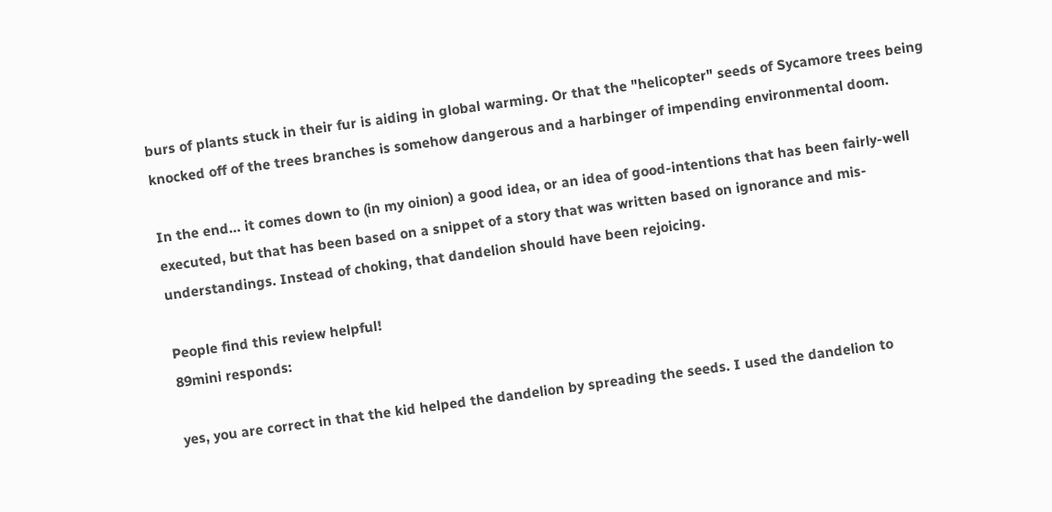burs of plants stuck in their fur is aiding in global warming. Or that the "helicopter" seeds of Sycamore trees being knocked off of the trees branches is somehow dangerous and a harbinger of impending environmental doom.

In the end... it comes down to (in my oinion) a good idea, or an idea of good-intentions that has been fairly-well executed, but that has been based on a snippet of a story that was written based on ignorance and mis-understandings. Instead of choking, that dandelion should have been rejoicing.

People find this review helpful!
89mini responds:

yes, you are correct in that the kid helped the dandelion by spreading the seeds. I used the dandelion to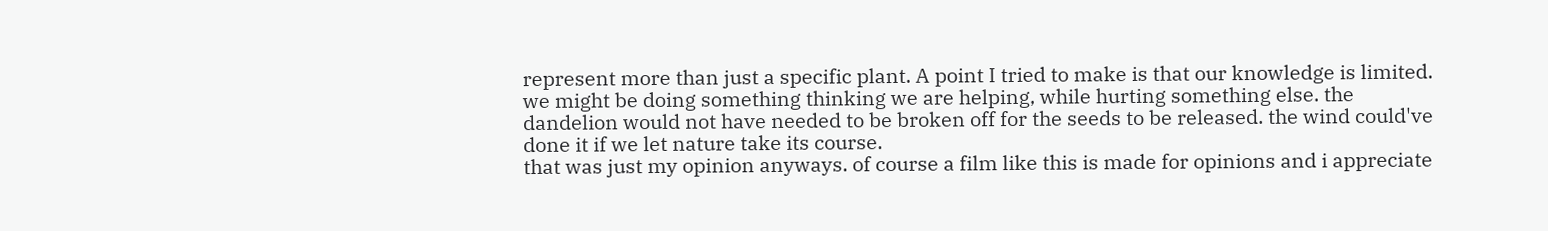represent more than just a specific plant. A point I tried to make is that our knowledge is limited. we might be doing something thinking we are helping, while hurting something else. the dandelion would not have needed to be broken off for the seeds to be released. the wind could've done it if we let nature take its course.
that was just my opinion anyways. of course a film like this is made for opinions and i appreciate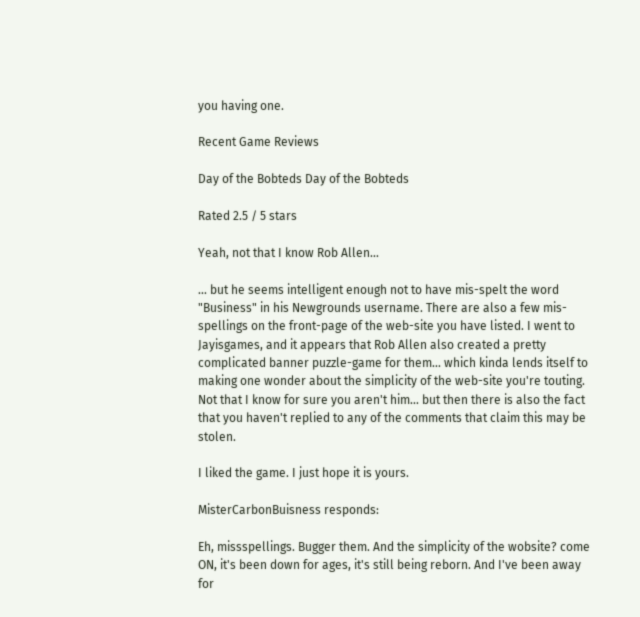you having one.

Recent Game Reviews

Day of the Bobteds Day of the Bobteds

Rated 2.5 / 5 stars

Yeah, not that I know Rob Allen...

... but he seems intelligent enough not to have mis-spelt the word "Business" in his Newgrounds username. There are also a few mis-spellings on the front-page of the web-site you have listed. I went to Jayisgames, and it appears that Rob Allen also created a pretty complicated banner puzzle-game for them... which kinda lends itself to making one wonder about the simplicity of the web-site you're touting. Not that I know for sure you aren't him... but then there is also the fact that you haven't replied to any of the comments that claim this may be stolen.

I liked the game. I just hope it is yours.

MisterCarbonBuisness responds:

Eh, missspellings. Bugger them. And the simplicity of the wobsite? come ON, it's been down for ages, it's still being reborn. And I've been away for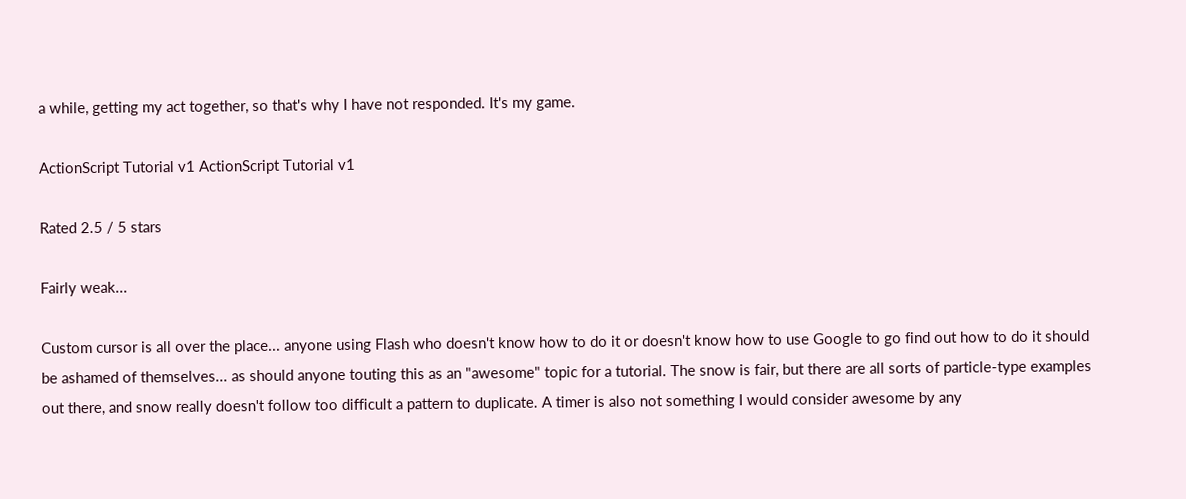a while, getting my act together, so that's why I have not responded. It's my game.

ActionScript Tutorial v1 ActionScript Tutorial v1

Rated 2.5 / 5 stars

Fairly weak...

Custom cursor is all over the place... anyone using Flash who doesn't know how to do it or doesn't know how to use Google to go find out how to do it should be ashamed of themselves... as should anyone touting this as an "awesome" topic for a tutorial. The snow is fair, but there are all sorts of particle-type examples out there, and snow really doesn't follow too difficult a pattern to duplicate. A timer is also not something I would consider awesome by any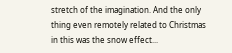stretch of the imagination. And the only thing even remotely related to Christmas in this was the snow effect...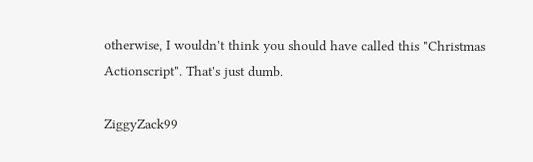otherwise, I wouldn't think you should have called this "Christmas Actionscript". That's just dumb.

ZiggyZack99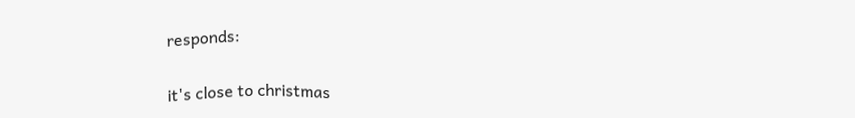responds:

it's close to christmas